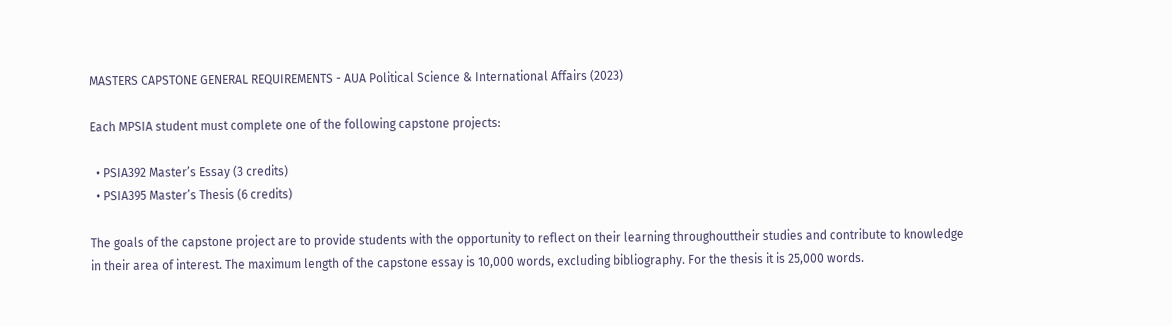MASTERS CAPSTONE GENERAL REQUIREMENTS - AUA Political Science & International Affairs (2023)

Each MPSIA student must complete one of the following capstone projects:

  • PSIA392 Master’s Essay (3 credits)
  • PSIA395 Master’s Thesis (6 credits)

The goals of the capstone project are to provide students with the opportunity to reflect on their learning throughouttheir studies and contribute to knowledge in their area of interest. The maximum length of the capstone essay is 10,000 words, excluding bibliography. For the thesis it is 25,000 words.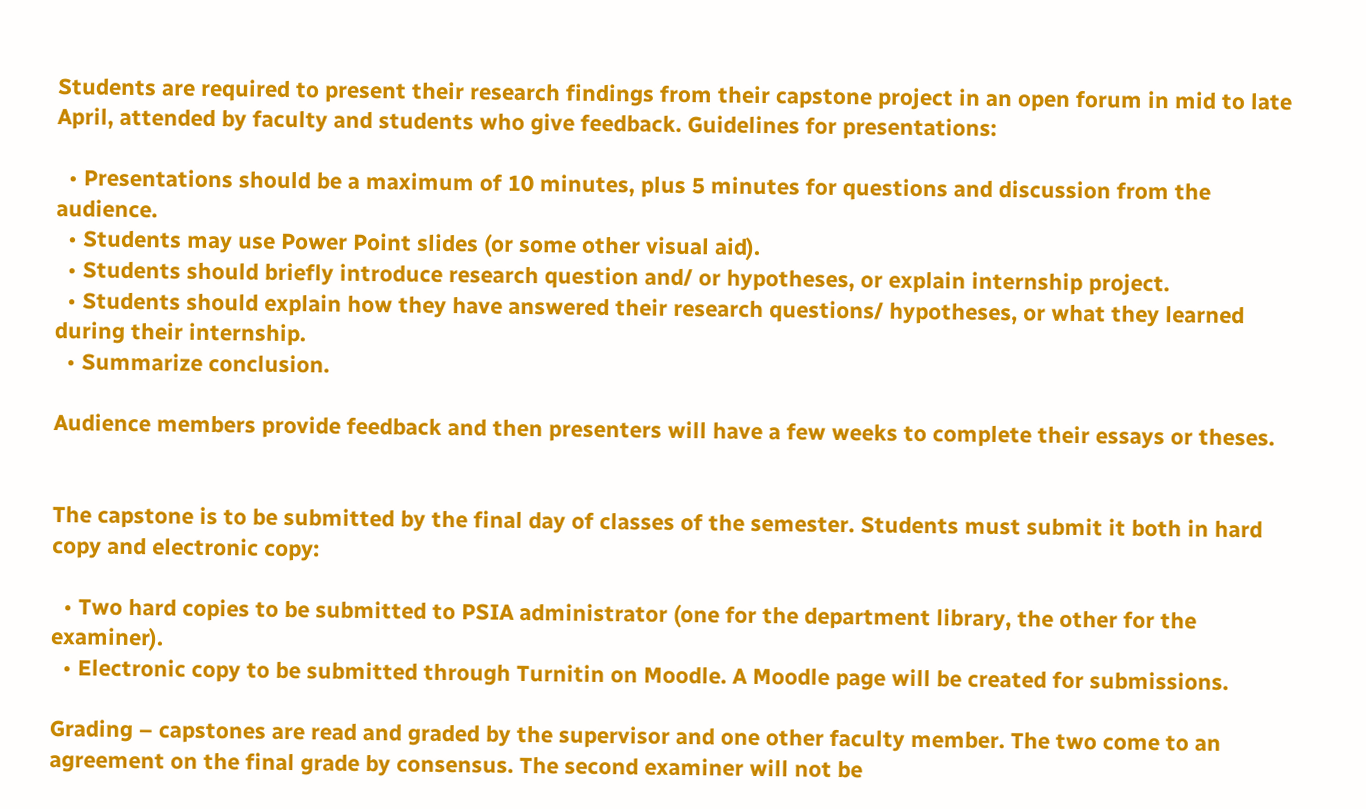Students are required to present their research findings from their capstone project in an open forum in mid to late April, attended by faculty and students who give feedback. Guidelines for presentations:

  • Presentations should be a maximum of 10 minutes, plus 5 minutes for questions and discussion from the audience.
  • Students may use Power Point slides (or some other visual aid).
  • Students should briefly introduce research question and/ or hypotheses, or explain internship project.
  • Students should explain how they have answered their research questions/ hypotheses, or what they learned during their internship.
  • Summarize conclusion.

Audience members provide feedback and then presenters will have a few weeks to complete their essays or theses.


The capstone is to be submitted by the final day of classes of the semester. Students must submit it both in hard copy and electronic copy:

  • Two hard copies to be submitted to PSIA administrator (one for the department library, the other for the examiner).
  • Electronic copy to be submitted through Turnitin on Moodle. A Moodle page will be created for submissions.

Grading – capstones are read and graded by the supervisor and one other faculty member. The two come to an agreement on the final grade by consensus. The second examiner will not be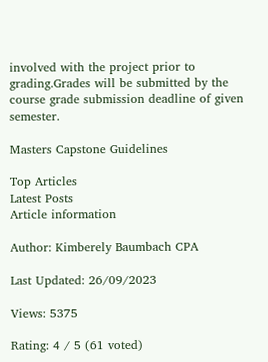involved with the project prior to grading.Grades will be submitted by the course grade submission deadline of given semester.

Masters Capstone Guidelines

Top Articles
Latest Posts
Article information

Author: Kimberely Baumbach CPA

Last Updated: 26/09/2023

Views: 5375

Rating: 4 / 5 (61 voted)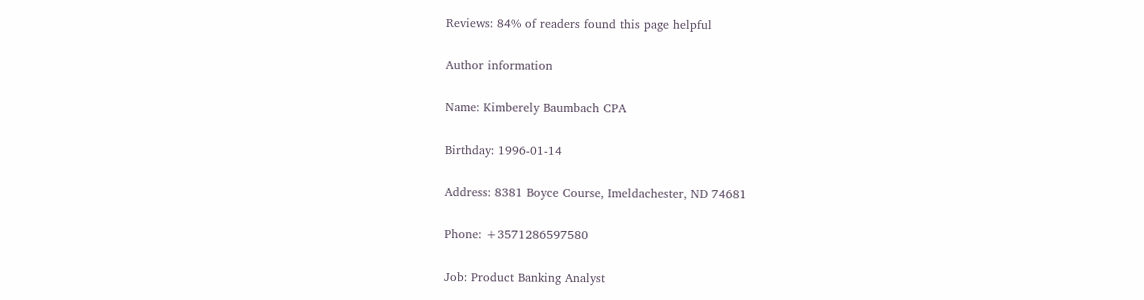Reviews: 84% of readers found this page helpful

Author information

Name: Kimberely Baumbach CPA

Birthday: 1996-01-14

Address: 8381 Boyce Course, Imeldachester, ND 74681

Phone: +3571286597580

Job: Product Banking Analyst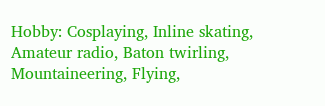Hobby: Cosplaying, Inline skating, Amateur radio, Baton twirling, Mountaineering, Flying,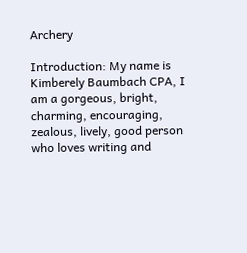Archery

Introduction: My name is Kimberely Baumbach CPA, I am a gorgeous, bright, charming, encouraging, zealous, lively, good person who loves writing and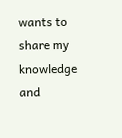wants to share my knowledge and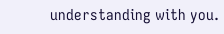understanding with you.